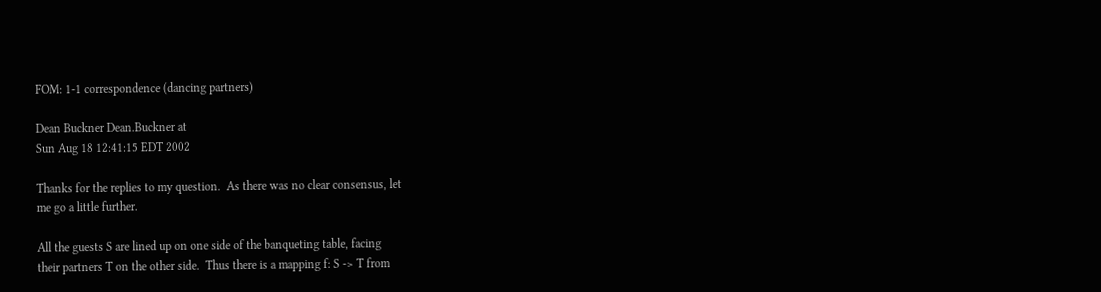FOM: 1-1 correspondence (dancing partners)

Dean Buckner Dean.Buckner at
Sun Aug 18 12:41:15 EDT 2002

Thanks for the replies to my question.  As there was no clear consensus, let
me go a little further.

All the guests S are lined up on one side of the banqueting table, facing
their partners T on the other side.  Thus there is a mapping f: S -> T from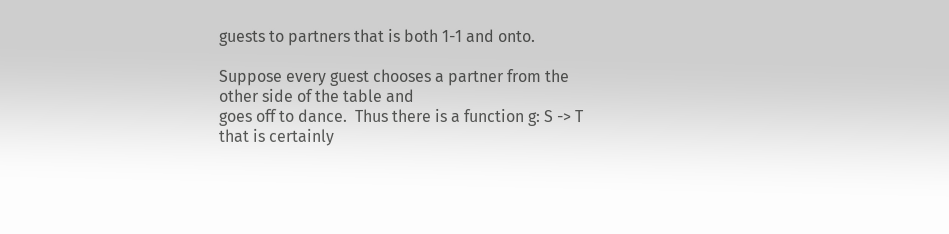guests to partners that is both 1-1 and onto.

Suppose every guest chooses a partner from the other side of the table and
goes off to dance.  Thus there is a function g: S -> T that is certainly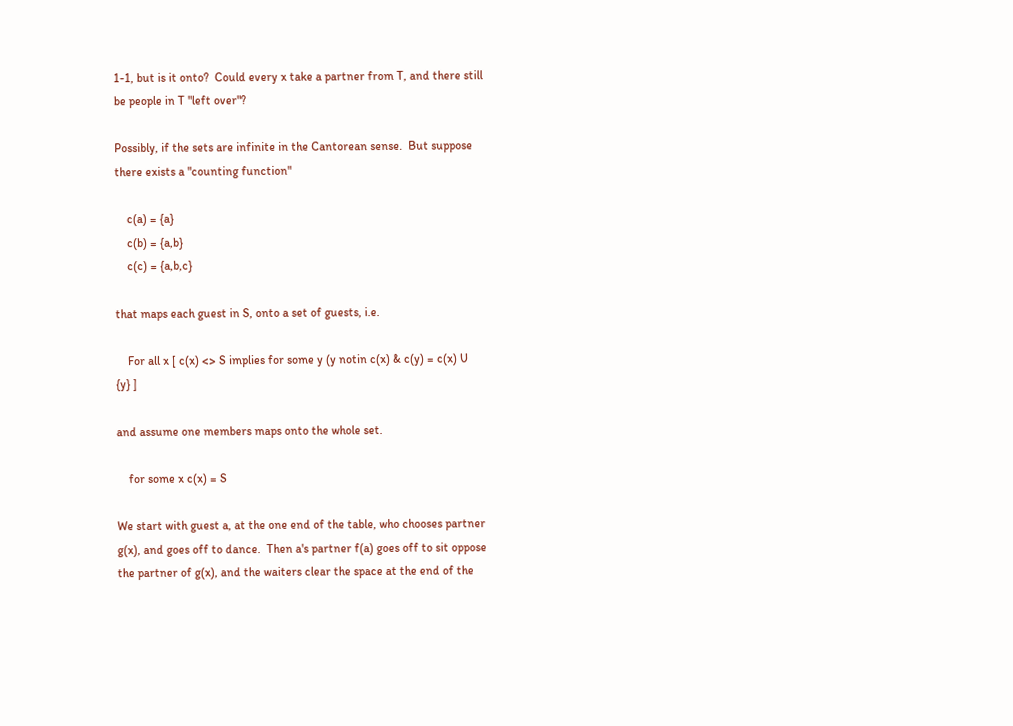1-1, but is it onto?  Could every x take a partner from T, and there still
be people in T "left over"?

Possibly, if the sets are infinite in the Cantorean sense.  But suppose
there exists a "counting function"

    c(a) = {a}
    c(b) = {a,b}
    c(c) = {a,b,c}

that maps each guest in S, onto a set of guests, i.e.

    For all x [ c(x) <> S implies for some y (y notin c(x) & c(y) = c(x) U
{y} ]

and assume one members maps onto the whole set.

    for some x c(x) = S

We start with guest a, at the one end of the table, who chooses partner
g(x), and goes off to dance.  Then a's partner f(a) goes off to sit oppose
the partner of g(x), and the waiters clear the space at the end of the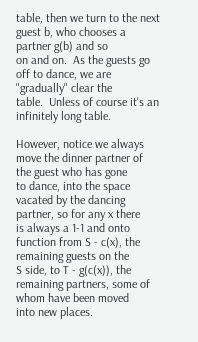table, then we turn to the next guest b, who chooses a partner g(b) and so
on and on.  As the guests go off to dance, we are "gradually" clear the
table.  Unless of course it's an infinitely long table.

However, notice we always move the dinner partner of the guest who has gone
to dance, into the space vacated by the dancing partner, so for any x there
is always a 1-1 and onto function from S - c(x), the remaining guests on the
S side, to T - g(c(x)), the remaining partners, some of whom have been moved
into new places.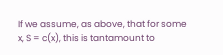If we assume, as above, that for some x, S = c(x), this is tantamount to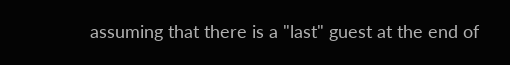assuming that there is a "last" guest at the end of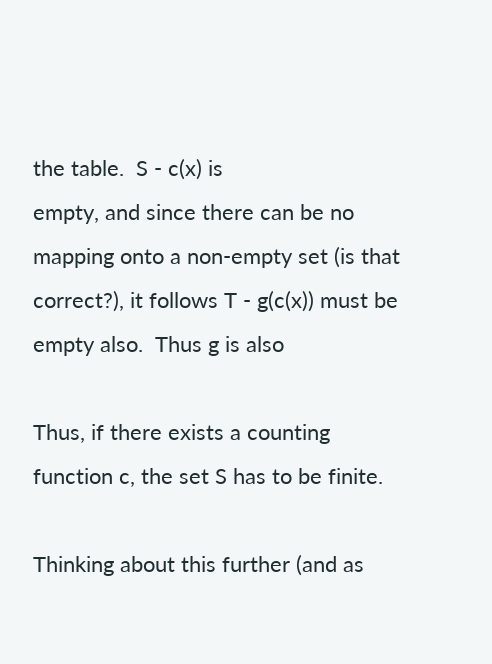the table.  S - c(x) is
empty, and since there can be no mapping onto a non-empty set (is that
correct?), it follows T - g(c(x)) must be empty also.  Thus g is also

Thus, if there exists a counting function c, the set S has to be finite.

Thinking about this further (and as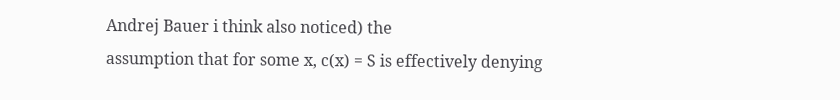Andrej Bauer i think also noticed) the
assumption that for some x, c(x) = S is effectively denying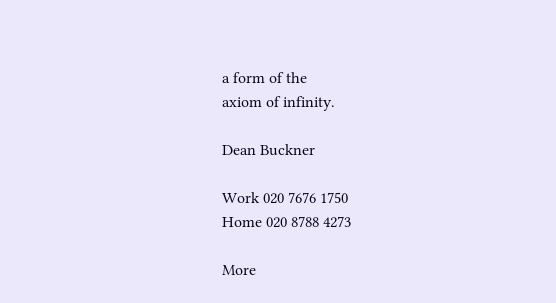a form of the
axiom of infinity.

Dean Buckner

Work 020 7676 1750
Home 020 8788 4273

More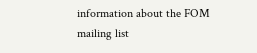information about the FOM mailing list